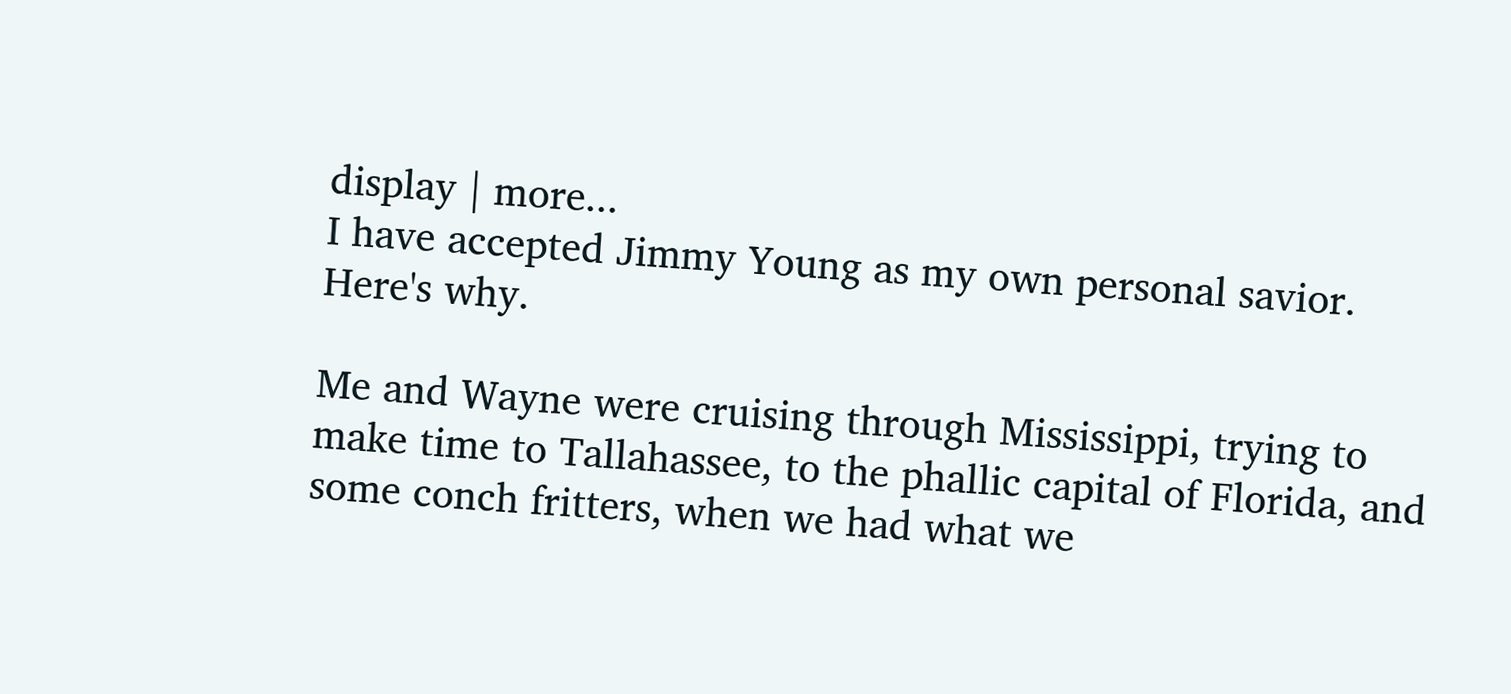display | more...
I have accepted Jimmy Young as my own personal savior. Here's why.

Me and Wayne were cruising through Mississippi, trying to make time to Tallahassee, to the phallic capital of Florida, and some conch fritters, when we had what we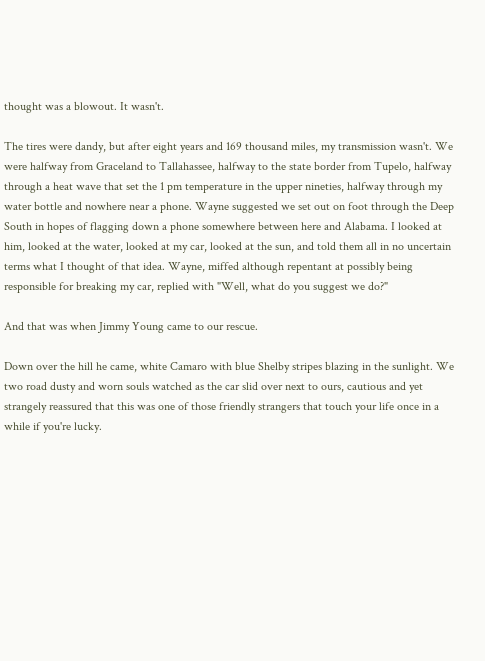thought was a blowout. It wasn't.

The tires were dandy, but after eight years and 169 thousand miles, my transmission wasn't. We were halfway from Graceland to Tallahassee, halfway to the state border from Tupelo, halfway through a heat wave that set the 1 pm temperature in the upper nineties, halfway through my water bottle and nowhere near a phone. Wayne suggested we set out on foot through the Deep South in hopes of flagging down a phone somewhere between here and Alabama. I looked at him, looked at the water, looked at my car, looked at the sun, and told them all in no uncertain terms what I thought of that idea. Wayne, miffed although repentant at possibly being responsible for breaking my car, replied with "Well, what do you suggest we do?"

And that was when Jimmy Young came to our rescue.

Down over the hill he came, white Camaro with blue Shelby stripes blazing in the sunlight. We two road dusty and worn souls watched as the car slid over next to ours, cautious and yet strangely reassured that this was one of those friendly strangers that touch your life once in a while if you're lucky.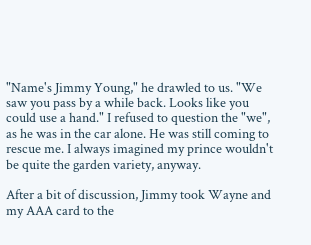"Name's Jimmy Young," he drawled to us. "We saw you pass by a while back. Looks like you could use a hand." I refused to question the "we", as he was in the car alone. He was still coming to rescue me. I always imagined my prince wouldn't be quite the garden variety, anyway.

After a bit of discussion, Jimmy took Wayne and my AAA card to the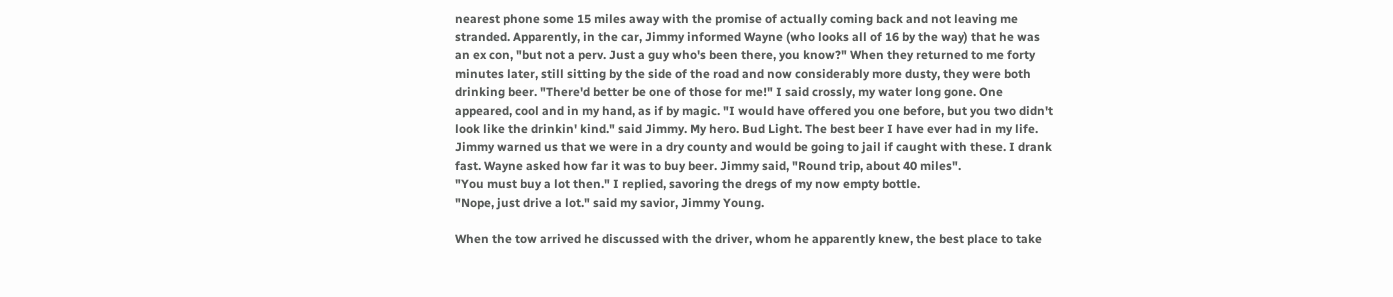nearest phone some 15 miles away with the promise of actually coming back and not leaving me stranded. Apparently, in the car, Jimmy informed Wayne (who looks all of 16 by the way) that he was an ex con, "but not a perv. Just a guy who's been there, you know?" When they returned to me forty minutes later, still sitting by the side of the road and now considerably more dusty, they were both drinking beer. "There'd better be one of those for me!" I said crossly, my water long gone. One appeared, cool and in my hand, as if by magic. "I would have offered you one before, but you two didn't look like the drinkin' kind." said Jimmy. My hero. Bud Light. The best beer I have ever had in my life. Jimmy warned us that we were in a dry county and would be going to jail if caught with these. I drank fast. Wayne asked how far it was to buy beer. Jimmy said, "Round trip, about 40 miles".
"You must buy a lot then." I replied, savoring the dregs of my now empty bottle.
"Nope, just drive a lot." said my savior, Jimmy Young.

When the tow arrived he discussed with the driver, whom he apparently knew, the best place to take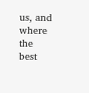us, and where the best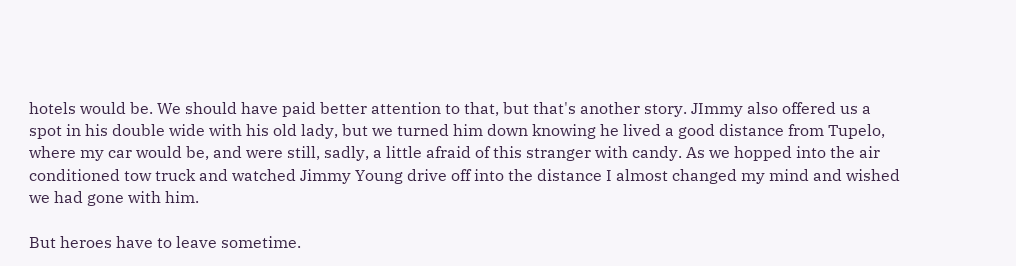hotels would be. We should have paid better attention to that, but that's another story. JImmy also offered us a spot in his double wide with his old lady, but we turned him down knowing he lived a good distance from Tupelo, where my car would be, and were still, sadly, a little afraid of this stranger with candy. As we hopped into the air conditioned tow truck and watched Jimmy Young drive off into the distance I almost changed my mind and wished we had gone with him.

But heroes have to leave sometime.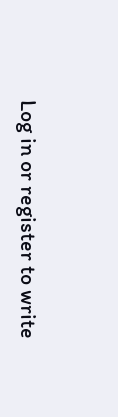Log in or register to write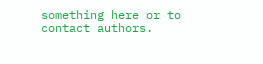something here or to contact authors.